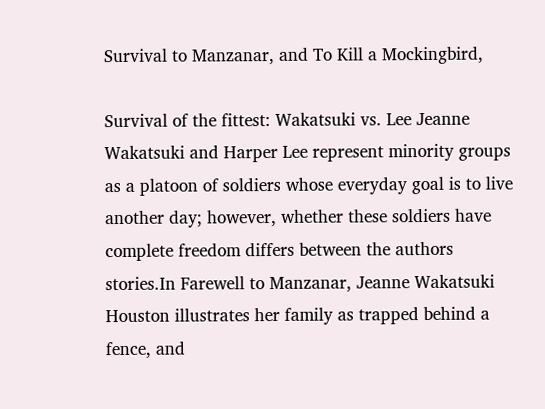Survival to Manzanar, and To Kill a Mockingbird,

Survival of the fittest: Wakatsuki vs. Lee Jeanne Wakatsuki and Harper Lee represent minority groups as a platoon of soldiers whose everyday goal is to live another day; however, whether these soldiers have complete freedom differs between the authors stories.In Farewell to Manzanar, Jeanne Wakatsuki Houston illustrates her family as trapped behind a fence, and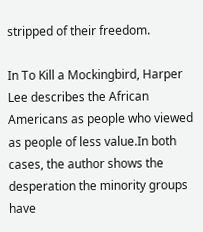stripped of their freedom.

In To Kill a Mockingbird, Harper Lee describes the African Americans as people who viewed as people of less value.In both cases, the author shows the desperation the minority groups have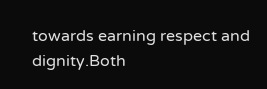towards earning respect and dignity.Both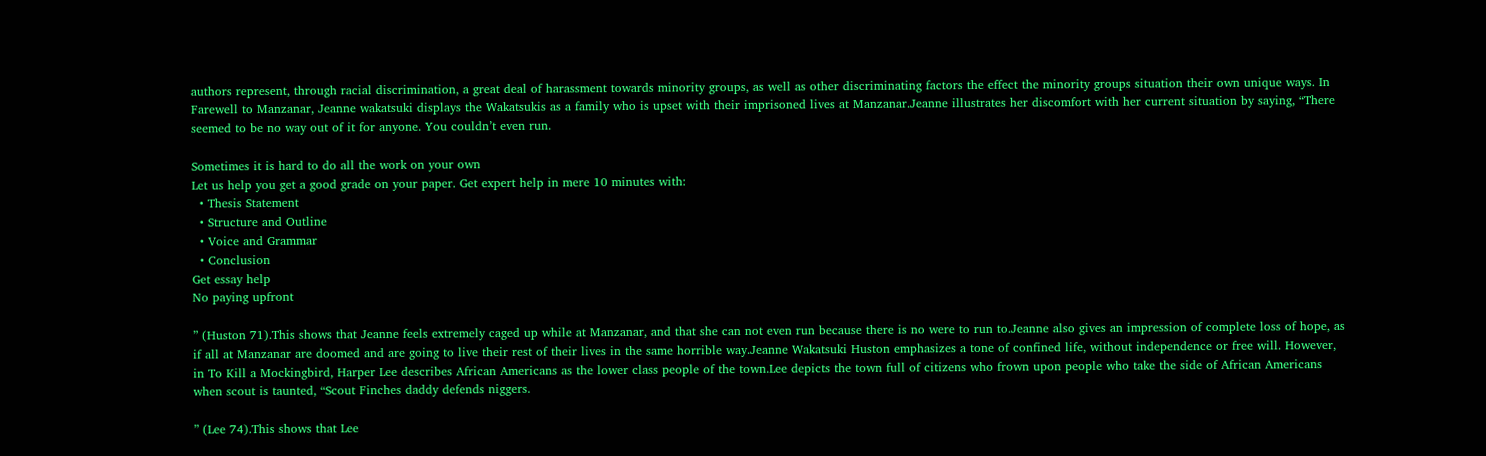authors represent, through racial discrimination, a great deal of harassment towards minority groups, as well as other discriminating factors the effect the minority groups situation their own unique ways. In Farewell to Manzanar, Jeanne wakatsuki displays the Wakatsukis as a family who is upset with their imprisoned lives at Manzanar.Jeanne illustrates her discomfort with her current situation by saying, “There seemed to be no way out of it for anyone. You couldn’t even run.

Sometimes it is hard to do all the work on your own
Let us help you get a good grade on your paper. Get expert help in mere 10 minutes with:
  • Thesis Statement
  • Structure and Outline
  • Voice and Grammar
  • Conclusion
Get essay help
No paying upfront

” (Huston 71).This shows that Jeanne feels extremely caged up while at Manzanar, and that she can not even run because there is no were to run to.Jeanne also gives an impression of complete loss of hope, as if all at Manzanar are doomed and are going to live their rest of their lives in the same horrible way.Jeanne Wakatsuki Huston emphasizes a tone of confined life, without independence or free will. However, in To Kill a Mockingbird, Harper Lee describes African Americans as the lower class people of the town.Lee depicts the town full of citizens who frown upon people who take the side of African Americans when scout is taunted, “Scout Finches daddy defends niggers.

” (Lee 74).This shows that Lee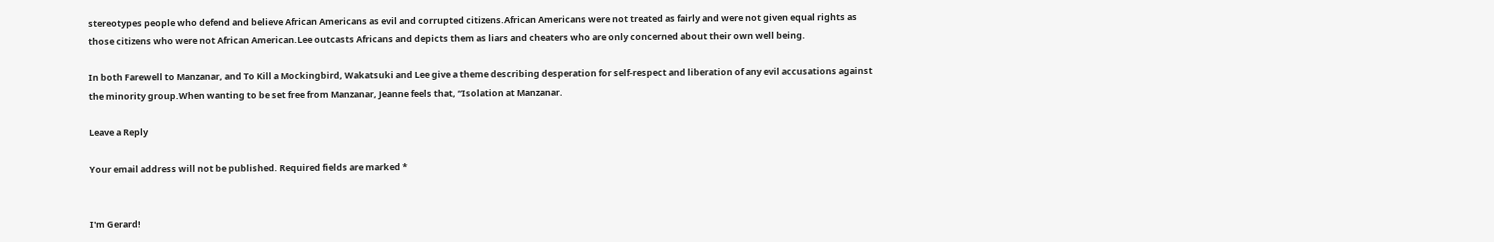stereotypes people who defend and believe African Americans as evil and corrupted citizens.African Americans were not treated as fairly and were not given equal rights as those citizens who were not African American.Lee outcasts Africans and depicts them as liars and cheaters who are only concerned about their own well being.

In both Farewell to Manzanar, and To Kill a Mockingbird, Wakatsuki and Lee give a theme describing desperation for self-respect and liberation of any evil accusations against the minority group.When wanting to be set free from Manzanar, Jeanne feels that, “Isolation at Manzanar.

Leave a Reply

Your email address will not be published. Required fields are marked *


I'm Gerard!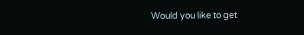Would you like to get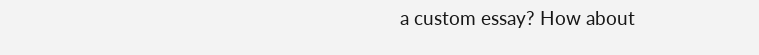a custom essay? How about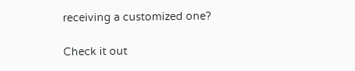receiving a customized one?

Check it out